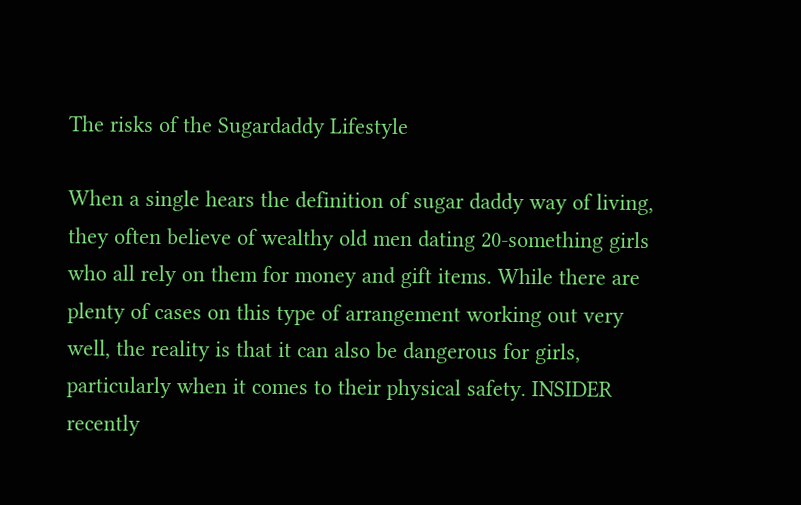The risks of the Sugardaddy Lifestyle

When a single hears the definition of sugar daddy way of living, they often believe of wealthy old men dating 20-something girls who all rely on them for money and gift items. While there are plenty of cases on this type of arrangement working out very well, the reality is that it can also be dangerous for girls, particularly when it comes to their physical safety. INSIDER recently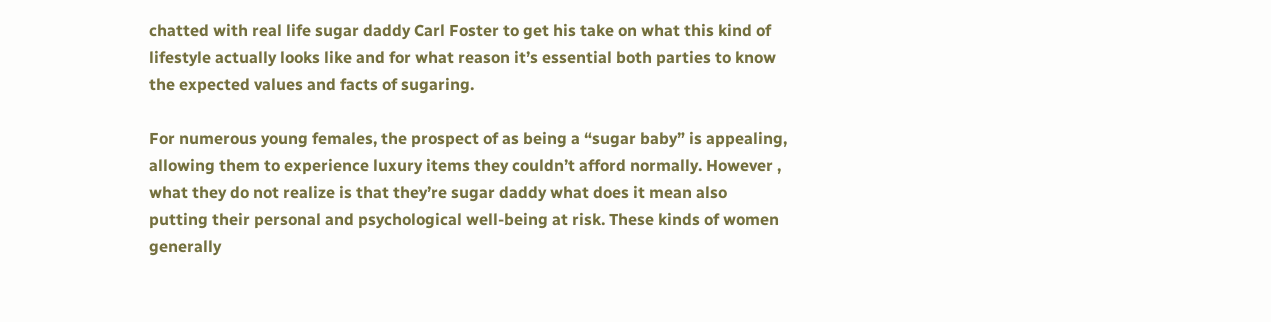chatted with real life sugar daddy Carl Foster to get his take on what this kind of lifestyle actually looks like and for what reason it’s essential both parties to know the expected values and facts of sugaring.

For numerous young females, the prospect of as being a “sugar baby” is appealing, allowing them to experience luxury items they couldn’t afford normally. However , what they do not realize is that they’re sugar daddy what does it mean also putting their personal and psychological well-being at risk. These kinds of women generally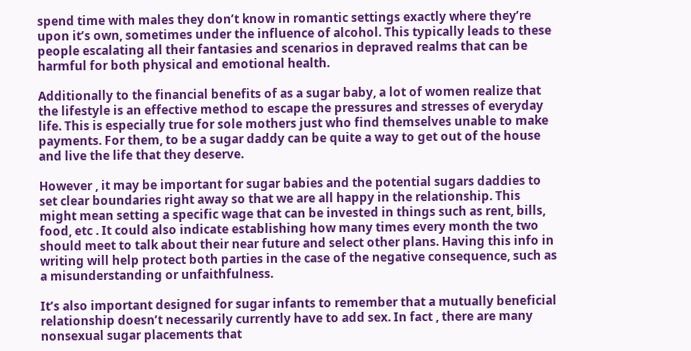spend time with males they don’t know in romantic settings exactly where they’re upon it’s own, sometimes under the influence of alcohol. This typically leads to these people escalating all their fantasies and scenarios in depraved realms that can be harmful for both physical and emotional health.

Additionally to the financial benefits of as a sugar baby, a lot of women realize that the lifestyle is an effective method to escape the pressures and stresses of everyday life. This is especially true for sole mothers just who find themselves unable to make payments. For them, to be a sugar daddy can be quite a way to get out of the house and live the life that they deserve.

However , it may be important for sugar babies and the potential sugars daddies to set clear boundaries right away so that we are all happy in the relationship. This might mean setting a specific wage that can be invested in things such as rent, bills, food, etc . It could also indicate establishing how many times every month the two should meet to talk about their near future and select other plans. Having this info in writing will help protect both parties in the case of the negative consequence, such as a misunderstanding or unfaithfulness.

It’s also important designed for sugar infants to remember that a mutually beneficial relationship doesn’t necessarily currently have to add sex. In fact , there are many nonsexual sugar placements that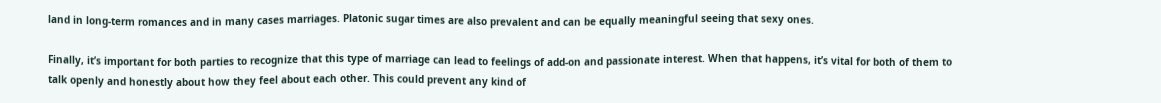land in long-term romances and in many cases marriages. Platonic sugar times are also prevalent and can be equally meaningful seeing that sexy ones.

Finally, it’s important for both parties to recognize that this type of marriage can lead to feelings of add-on and passionate interest. When that happens, it’s vital for both of them to talk openly and honestly about how they feel about each other. This could prevent any kind of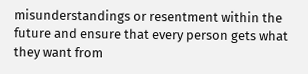misunderstandings or resentment within the future and ensure that every person gets what they want from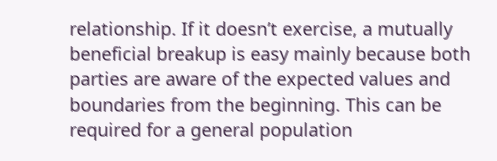relationship. If it doesn’t exercise, a mutually beneficial breakup is easy mainly because both parties are aware of the expected values and boundaries from the beginning. This can be required for a general population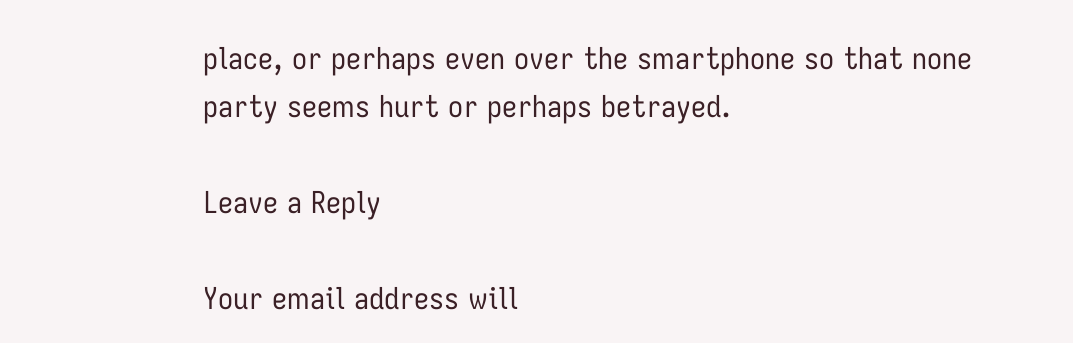place, or perhaps even over the smartphone so that none party seems hurt or perhaps betrayed.

Leave a Reply

Your email address will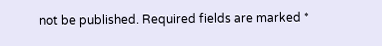not be published. Required fields are marked *